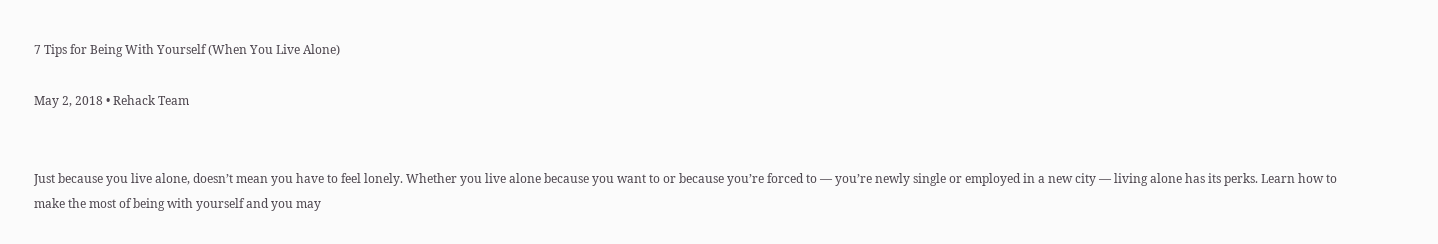7 Tips for Being With Yourself (When You Live Alone)

May 2, 2018 • Rehack Team


Just because you live alone, doesn’t mean you have to feel lonely. Whether you live alone because you want to or because you’re forced to — you’re newly single or employed in a new city — living alone has its perks. Learn how to make the most of being with yourself and you may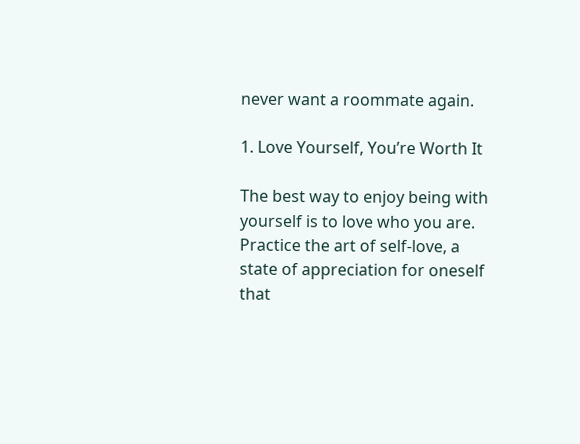never want a roommate again.

1. Love Yourself, You’re Worth It

The best way to enjoy being with yourself is to love who you are. Practice the art of self-love, a state of appreciation for oneself that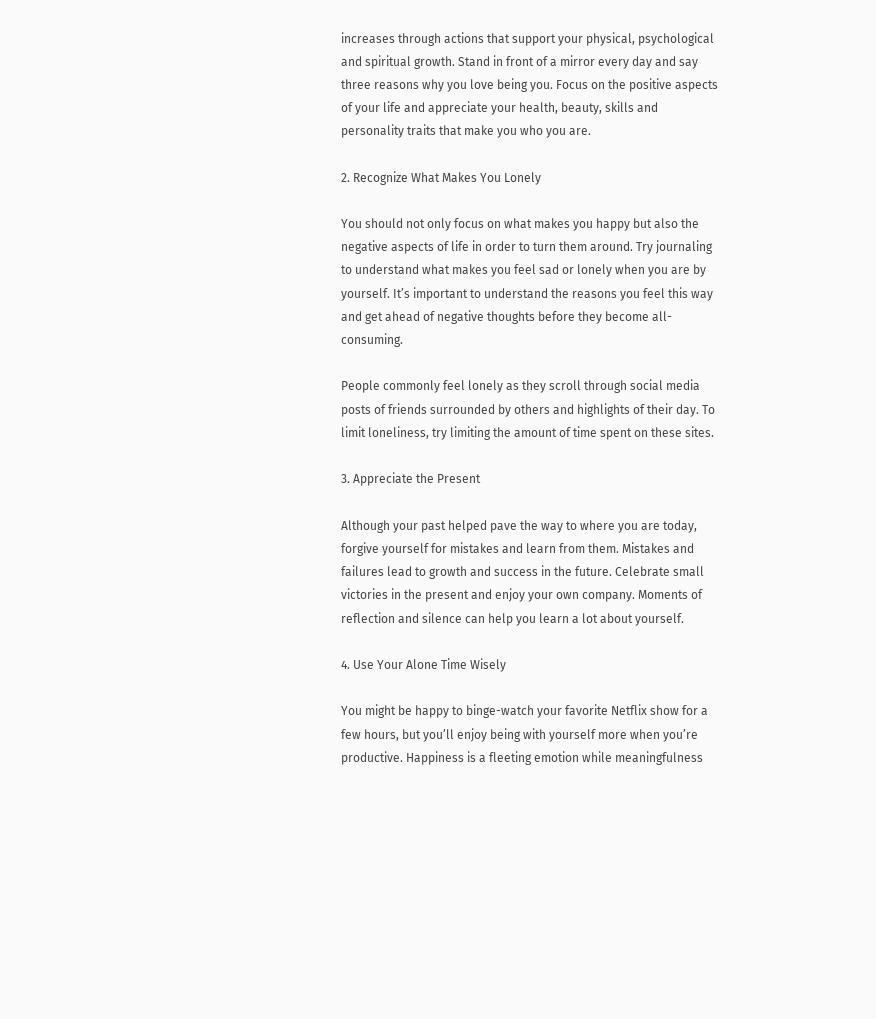increases through actions that support your physical, psychological and spiritual growth. Stand in front of a mirror every day and say three reasons why you love being you. Focus on the positive aspects of your life and appreciate your health, beauty, skills and personality traits that make you who you are.

2. Recognize What Makes You Lonely

You should not only focus on what makes you happy but also the negative aspects of life in order to turn them around. Try journaling to understand what makes you feel sad or lonely when you are by yourself. It’s important to understand the reasons you feel this way and get ahead of negative thoughts before they become all-consuming.

People commonly feel lonely as they scroll through social media posts of friends surrounded by others and highlights of their day. To limit loneliness, try limiting the amount of time spent on these sites.

3. Appreciate the Present

Although your past helped pave the way to where you are today, forgive yourself for mistakes and learn from them. Mistakes and failures lead to growth and success in the future. Celebrate small victories in the present and enjoy your own company. Moments of reflection and silence can help you learn a lot about yourself.

4. Use Your Alone Time Wisely

You might be happy to binge-watch your favorite Netflix show for a few hours, but you’ll enjoy being with yourself more when you’re productive. Happiness is a fleeting emotion while meaningfulness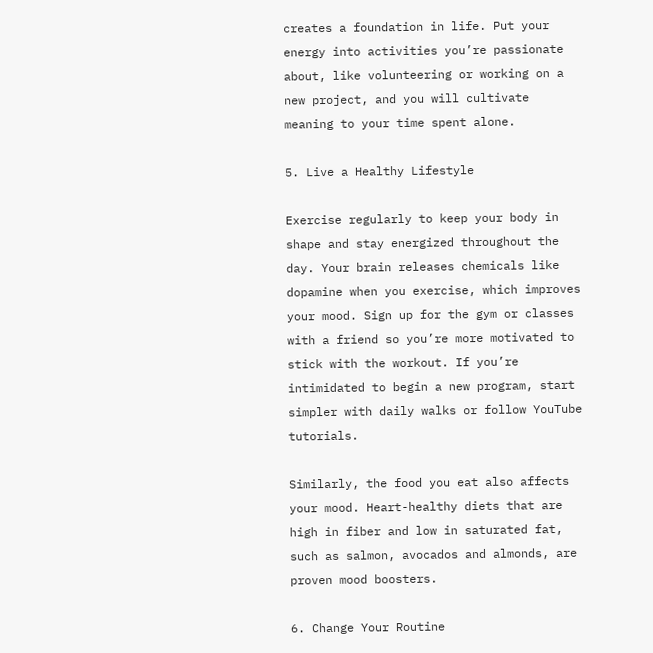creates a foundation in life. Put your energy into activities you’re passionate about, like volunteering or working on a new project, and you will cultivate meaning to your time spent alone.

5. Live a Healthy Lifestyle

Exercise regularly to keep your body in shape and stay energized throughout the day. Your brain releases chemicals like dopamine when you exercise, which improves your mood. Sign up for the gym or classes with a friend so you’re more motivated to stick with the workout. If you’re intimidated to begin a new program, start simpler with daily walks or follow YouTube tutorials.

Similarly, the food you eat also affects your mood. Heart-healthy diets that are high in fiber and low in saturated fat, such as salmon, avocados and almonds, are proven mood boosters.

6. Change Your Routine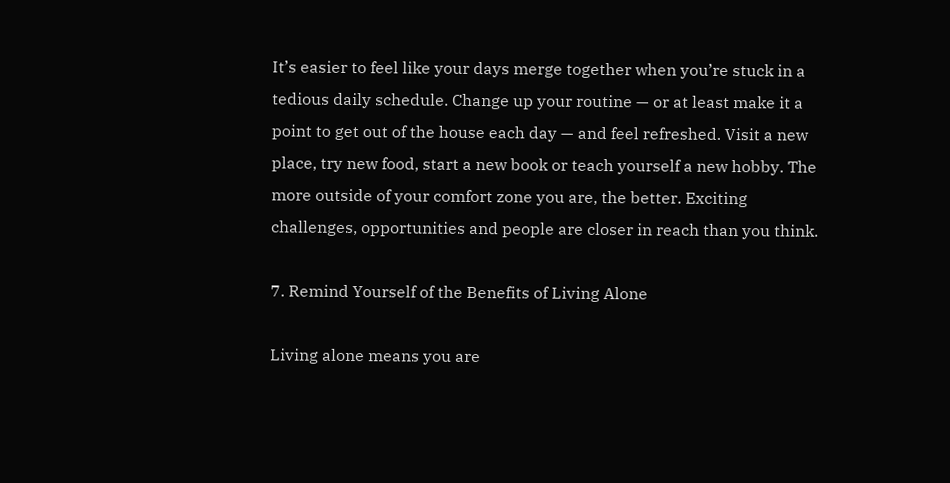It’s easier to feel like your days merge together when you’re stuck in a tedious daily schedule. Change up your routine — or at least make it a point to get out of the house each day — and feel refreshed. Visit a new place, try new food, start a new book or teach yourself a new hobby. The more outside of your comfort zone you are, the better. Exciting challenges, opportunities and people are closer in reach than you think.

7. Remind Yourself of the Benefits of Living Alone

Living alone means you are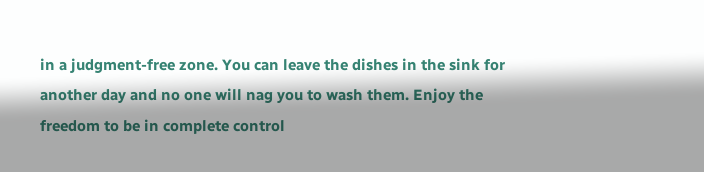in a judgment-free zone. You can leave the dishes in the sink for another day and no one will nag you to wash them. Enjoy the freedom to be in complete control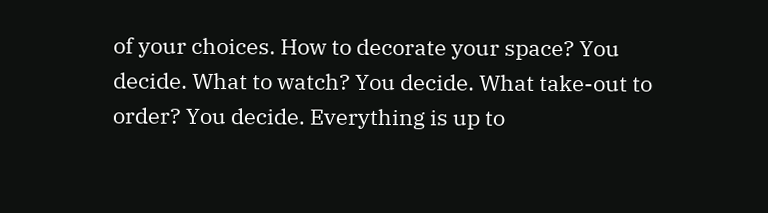of your choices. How to decorate your space? You decide. What to watch? You decide. What take-out to order? You decide. Everything is up to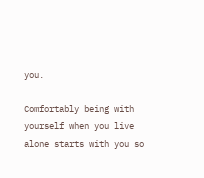you.

Comfortably being with yourself when you live alone starts with you so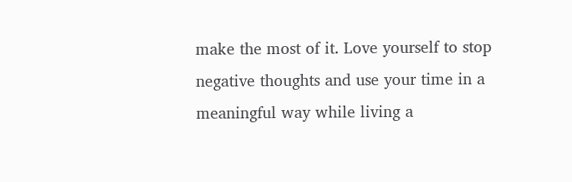make the most of it. Love yourself to stop negative thoughts and use your time in a meaningful way while living a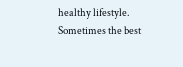healthy lifestyle. Sometimes the best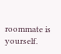roommate is yourself.